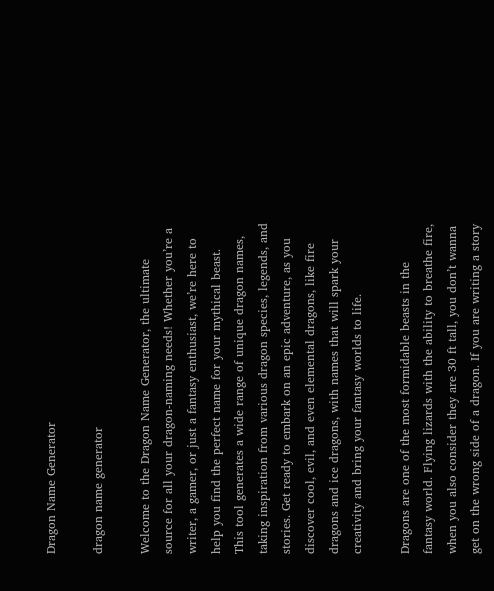Dragon Name Generator

dragon name generator

Welcome to the Dragon Name Generator, the ultimate source for all your dragon-naming needs! Whether you’re a writer, a gamer, or just a fantasy enthusiast, we’re here to help you find the perfect name for your mythical beast. This tool generates a wide range of unique dragon names, taking inspiration from various dragon species, legends, and stories. Get ready to embark on an epic adventure, as you discover cool, evil, and even elemental dragons, like fire dragons and ice dragons, with names that will spark your creativity and bring your fantasy worlds to life.

Dragons are one of the most formidable beasts in the fantasy world. Flying lizards with the ability to breathe fire, when you also consider they are 30 ft tall, you don’t wanna get on the wrong side of a dragon. If you are writing a story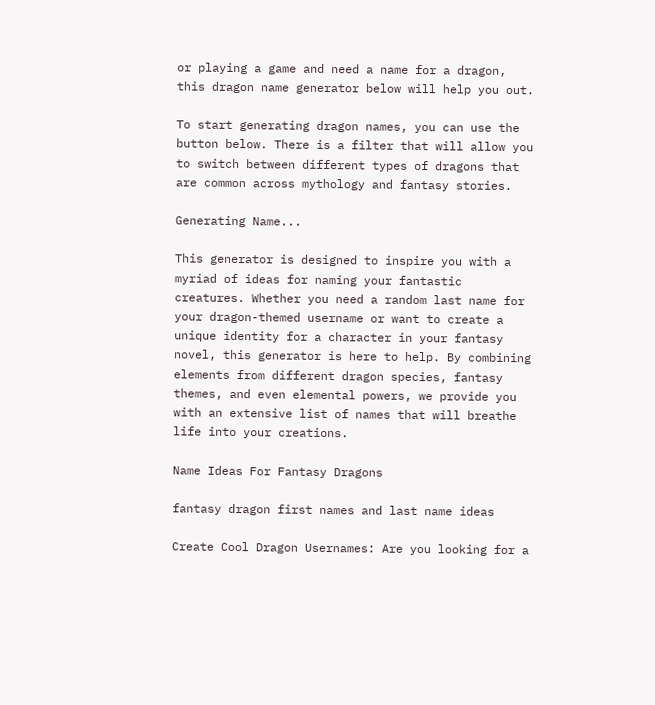or playing a game and need a name for a dragon, this dragon name generator below will help you out.

To start generating dragon names, you can use the button below. There is a filter that will allow you to switch between different types of dragons that are common across mythology and fantasy stories.

Generating Name...

This generator is designed to inspire you with a myriad of ideas for naming your fantastic creatures. Whether you need a random last name for your dragon-themed username or want to create a unique identity for a character in your fantasy novel, this generator is here to help. By combining elements from different dragon species, fantasy themes, and even elemental powers, we provide you with an extensive list of names that will breathe life into your creations.

Name Ideas For Fantasy Dragons

fantasy dragon first names and last name ideas

Create Cool Dragon Usernames: Are you looking for a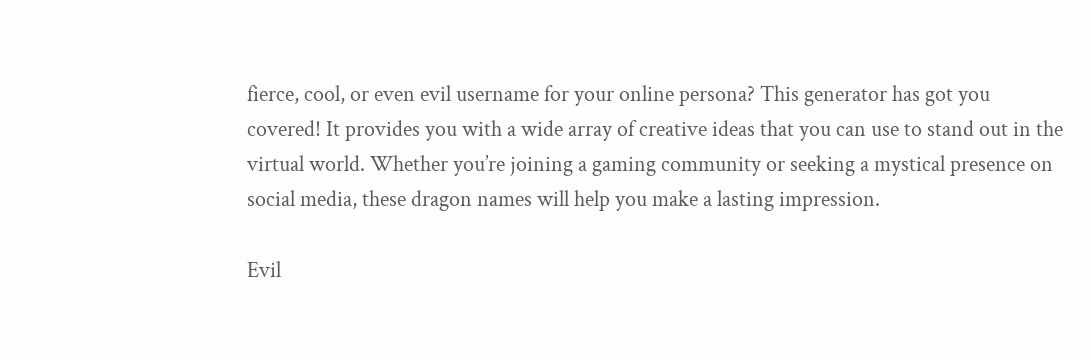fierce, cool, or even evil username for your online persona? This generator has got you covered! It provides you with a wide array of creative ideas that you can use to stand out in the virtual world. Whether you’re joining a gaming community or seeking a mystical presence on social media, these dragon names will help you make a lasting impression.

Evil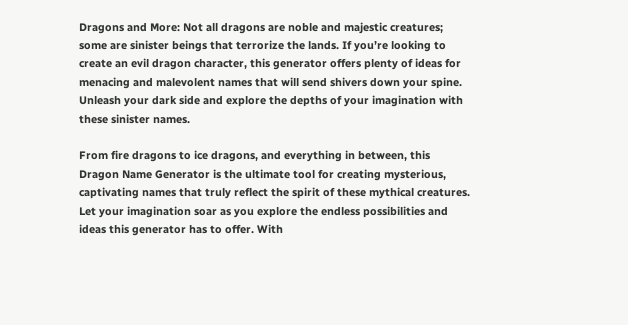Dragons and More: Not all dragons are noble and majestic creatures; some are sinister beings that terrorize the lands. If you’re looking to create an evil dragon character, this generator offers plenty of ideas for menacing and malevolent names that will send shivers down your spine. Unleash your dark side and explore the depths of your imagination with these sinister names.

From fire dragons to ice dragons, and everything in between, this Dragon Name Generator is the ultimate tool for creating mysterious, captivating names that truly reflect the spirit of these mythical creatures. Let your imagination soar as you explore the endless possibilities and ideas this generator has to offer. With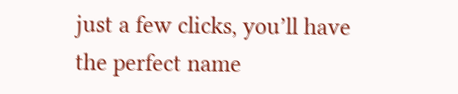just a few clicks, you’ll have the perfect name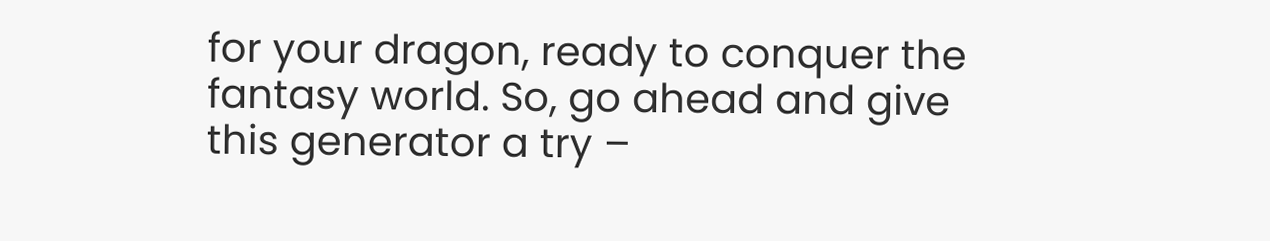for your dragon, ready to conquer the fantasy world. So, go ahead and give this generator a try –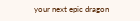your next epic dragon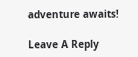adventure awaits!

Leave A Reply